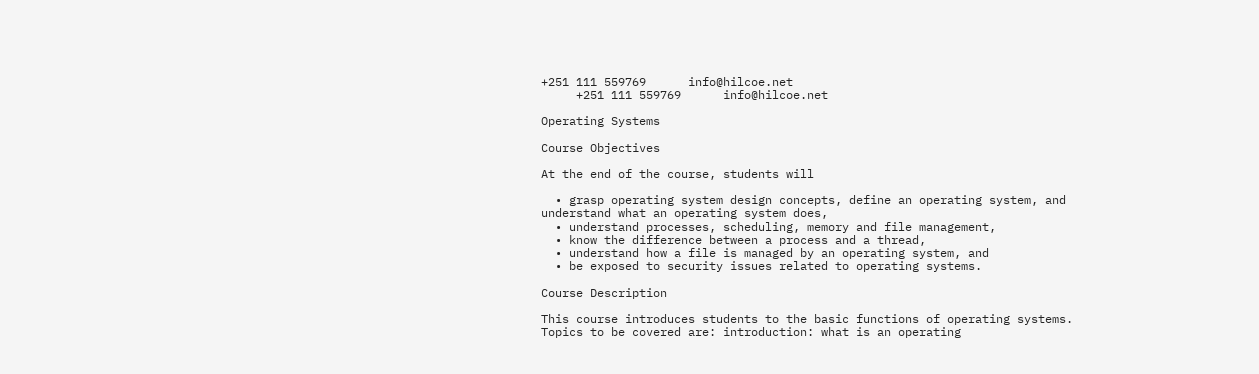+251 111 559769      info@hilcoe.net
     +251 111 559769      info@hilcoe.net

Operating Systems

Course Objectives

At the end of the course, students will

  • grasp operating system design concepts, define an operating system, and understand what an operating system does,
  • understand processes, scheduling, memory and file management,
  • know the difference between a process and a thread,
  • understand how a file is managed by an operating system, and
  • be exposed to security issues related to operating systems.

Course Description

This course introduces students to the basic functions of operating systems. Topics to be covered are: introduction: what is an operating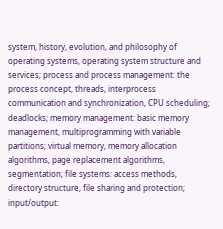system, history, evolution, and philosophy of operating systems, operating system structure and services; process and process management: the process concept, threads, interprocess communication and synchronization, CPU scheduling; deadlocks; memory management: basic memory management, multiprogramming with variable partitions; virtual memory, memory allocation algorithms, page replacement algorithms, segmentation; file systems: access methods, directory structure, file sharing and protection; input/output: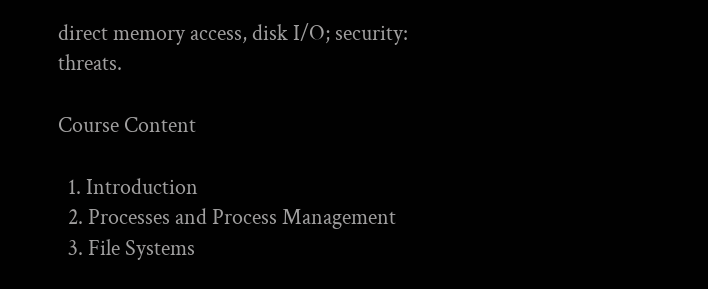direct memory access, disk I/O; security: threats.

Course Content

  1. Introduction
  2. Processes and Process Management
  3. File Systems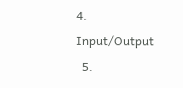4. Input/Output
  5.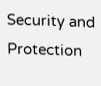Security and Protection